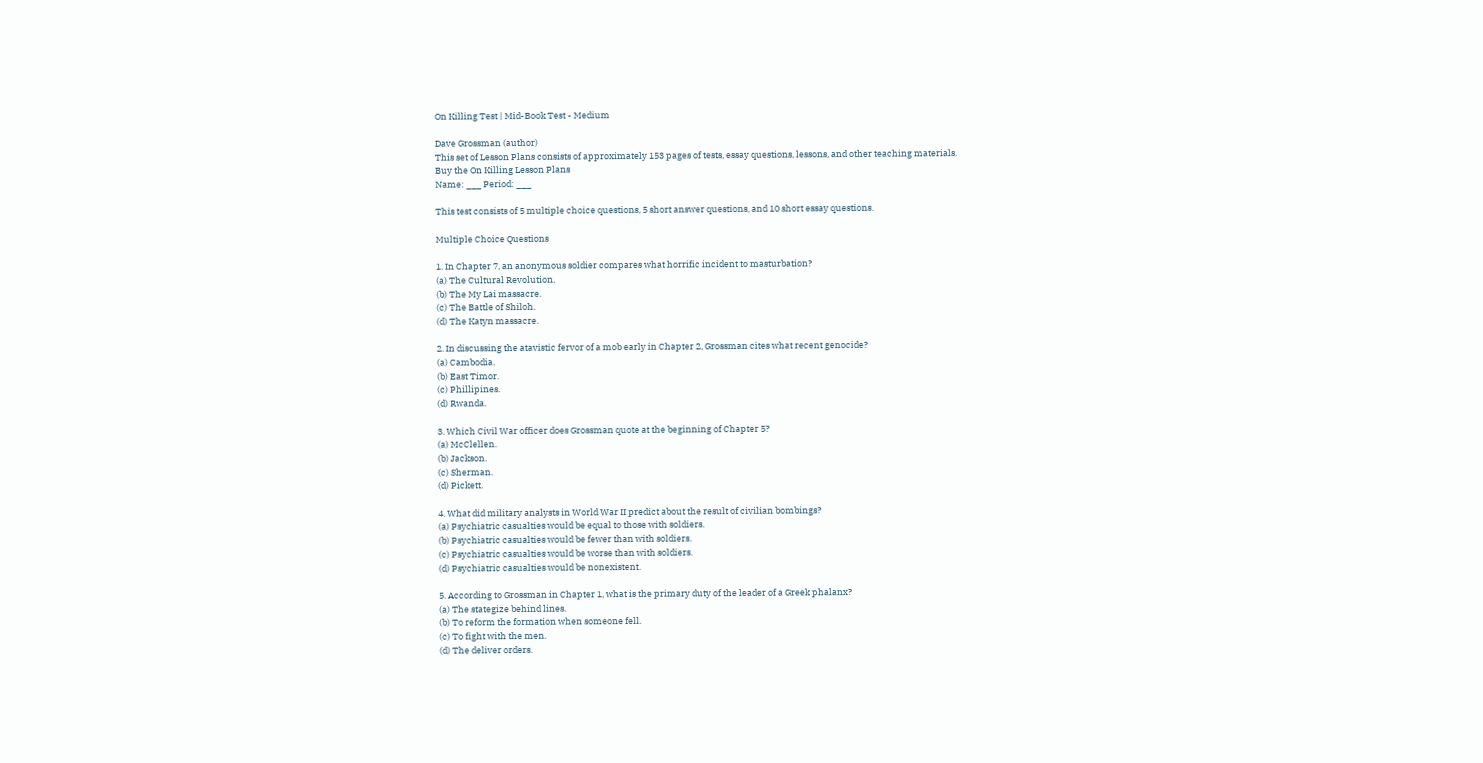On Killing Test | Mid-Book Test - Medium

Dave Grossman (author)
This set of Lesson Plans consists of approximately 153 pages of tests, essay questions, lessons, and other teaching materials.
Buy the On Killing Lesson Plans
Name: ___ Period: ___

This test consists of 5 multiple choice questions, 5 short answer questions, and 10 short essay questions.

Multiple Choice Questions

1. In Chapter 7, an anonymous soldier compares what horrific incident to masturbation?
(a) The Cultural Revolution.
(b) The My Lai massacre.
(c) The Battle of Shiloh.
(d) The Katyn massacre.

2. In discussing the atavistic fervor of a mob early in Chapter 2, Grossman cites what recent genocide?
(a) Cambodia.
(b) East Timor.
(c) Phillipines.
(d) Rwanda.

3. Which Civil War officer does Grossman quote at the beginning of Chapter 5?
(a) McClellen.
(b) Jackson.
(c) Sherman.
(d) Pickett.

4. What did military analysts in World War II predict about the result of civilian bombings?
(a) Psychiatric casualties would be equal to those with soldiers.
(b) Psychiatric casualties would be fewer than with soldiers.
(c) Psychiatric casualties would be worse than with soldiers.
(d) Psychiatric casualties would be nonexistent.

5. According to Grossman in Chapter 1, what is the primary duty of the leader of a Greek phalanx?
(a) The stategize behind lines.
(b) To reform the formation when someone fell.
(c) To fight with the men.
(d) The deliver orders.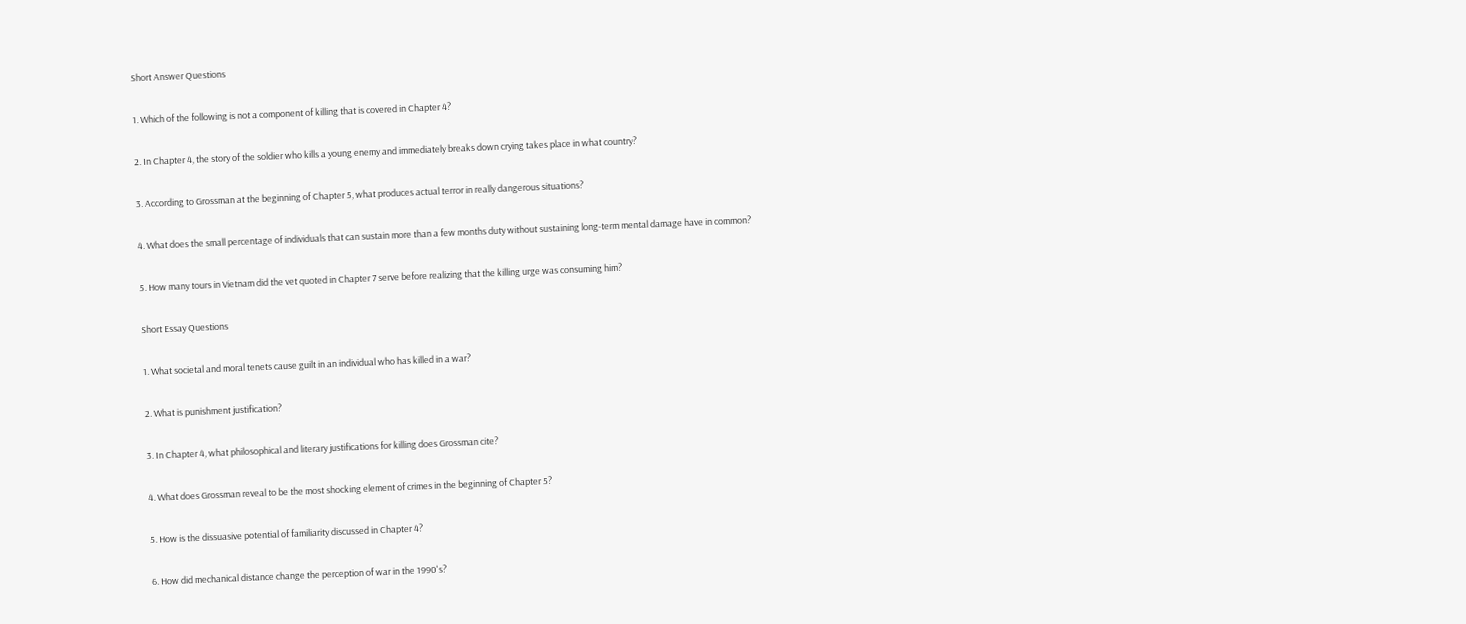Short Answer Questions

1. Which of the following is not a component of killing that is covered in Chapter 4?

2. In Chapter 4, the story of the soldier who kills a young enemy and immediately breaks down crying takes place in what country?

3. According to Grossman at the beginning of Chapter 5, what produces actual terror in really dangerous situations?

4. What does the small percentage of individuals that can sustain more than a few months duty without sustaining long-term mental damage have in common?

5. How many tours in Vietnam did the vet quoted in Chapter 7 serve before realizing that the killing urge was consuming him?

Short Essay Questions

1. What societal and moral tenets cause guilt in an individual who has killed in a war?

2. What is punishment justification?

3. In Chapter 4, what philosophical and literary justifications for killing does Grossman cite?

4. What does Grossman reveal to be the most shocking element of crimes in the beginning of Chapter 5?

5. How is the dissuasive potential of familiarity discussed in Chapter 4?

6. How did mechanical distance change the perception of war in the 1990's?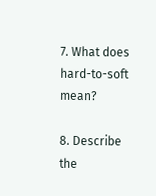7. What does hard-to-soft mean?

8. Describe the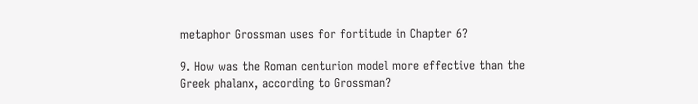metaphor Grossman uses for fortitude in Chapter 6?

9. How was the Roman centurion model more effective than the Greek phalanx, according to Grossman?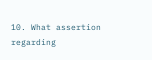10. What assertion regarding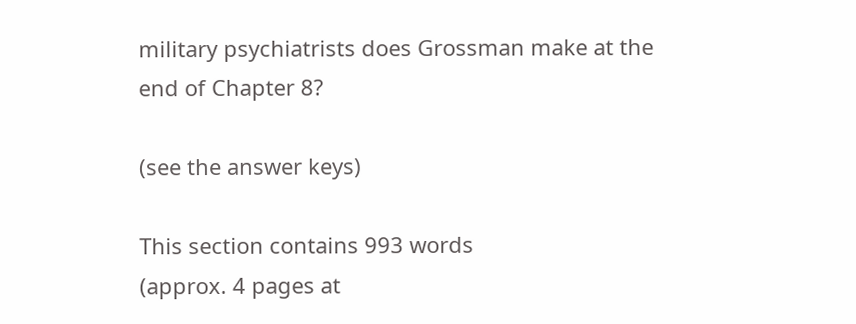military psychiatrists does Grossman make at the end of Chapter 8?

(see the answer keys)

This section contains 993 words
(approx. 4 pages at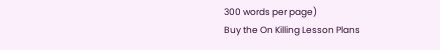300 words per page)
Buy the On Killing Lesson Plans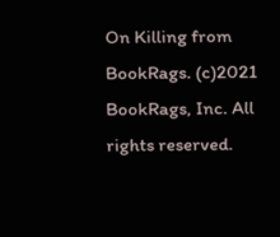On Killing from BookRags. (c)2021 BookRags, Inc. All rights reserved.